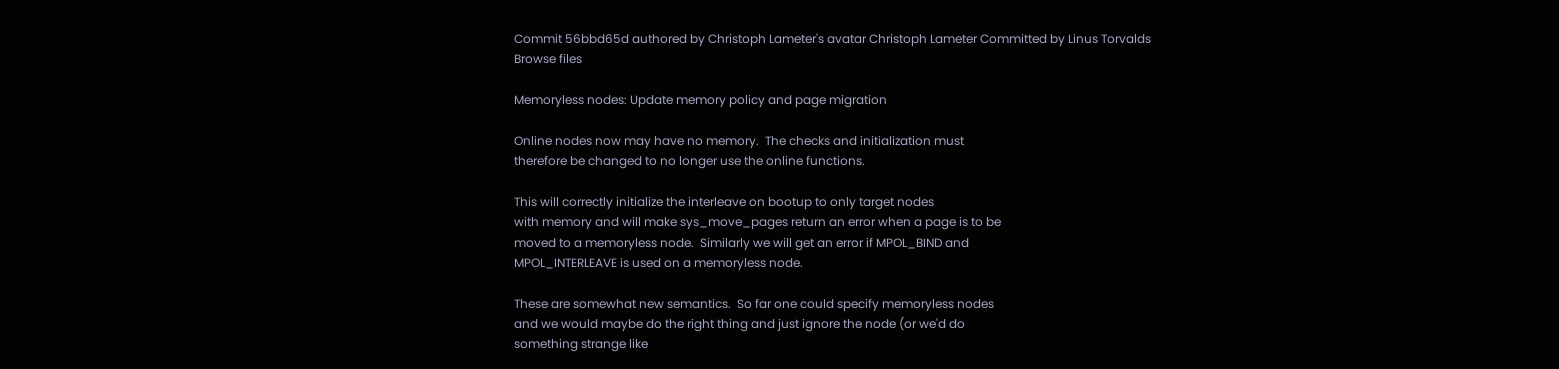Commit 56bbd65d authored by Christoph Lameter's avatar Christoph Lameter Committed by Linus Torvalds
Browse files

Memoryless nodes: Update memory policy and page migration

Online nodes now may have no memory.  The checks and initialization must
therefore be changed to no longer use the online functions.

This will correctly initialize the interleave on bootup to only target nodes
with memory and will make sys_move_pages return an error when a page is to be
moved to a memoryless node.  Similarly we will get an error if MPOL_BIND and
MPOL_INTERLEAVE is used on a memoryless node.

These are somewhat new semantics.  So far one could specify memoryless nodes
and we would maybe do the right thing and just ignore the node (or we'd do
something strange like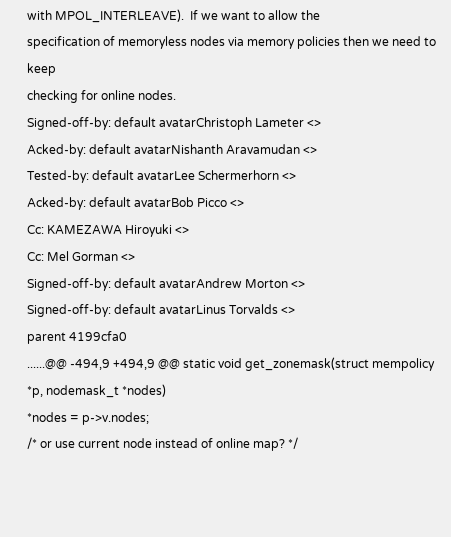with MPOL_INTERLEAVE).  If we want to allow the
specification of memoryless nodes via memory policies then we need to keep
checking for online nodes.
Signed-off-by: default avatarChristoph Lameter <>
Acked-by: default avatarNishanth Aravamudan <>
Tested-by: default avatarLee Schermerhorn <>
Acked-by: default avatarBob Picco <>
Cc: KAMEZAWA Hiroyuki <>
Cc: Mel Gorman <>
Signed-off-by: default avatarAndrew Morton <>
Signed-off-by: default avatarLinus Torvalds <>
parent 4199cfa0
......@@ -494,9 +494,9 @@ static void get_zonemask(struct mempolicy *p, nodemask_t *nodes)
*nodes = p->v.nodes;
/* or use current node instead of online map? */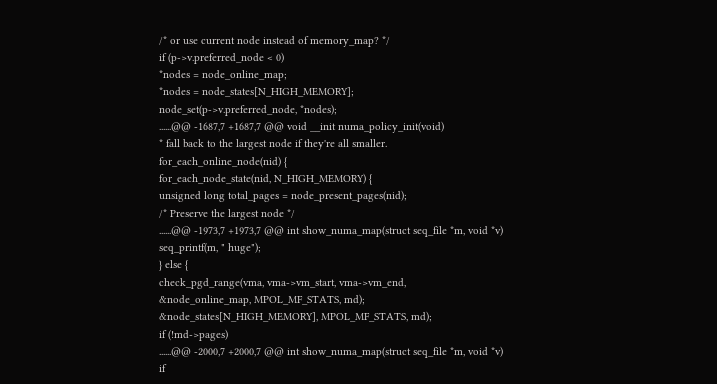/* or use current node instead of memory_map? */
if (p->v.preferred_node < 0)
*nodes = node_online_map;
*nodes = node_states[N_HIGH_MEMORY];
node_set(p->v.preferred_node, *nodes);
......@@ -1687,7 +1687,7 @@ void __init numa_policy_init(void)
* fall back to the largest node if they're all smaller.
for_each_online_node(nid) {
for_each_node_state(nid, N_HIGH_MEMORY) {
unsigned long total_pages = node_present_pages(nid);
/* Preserve the largest node */
......@@ -1973,7 +1973,7 @@ int show_numa_map(struct seq_file *m, void *v)
seq_printf(m, " huge");
} else {
check_pgd_range(vma, vma->vm_start, vma->vm_end,
&node_online_map, MPOL_MF_STATS, md);
&node_states[N_HIGH_MEMORY], MPOL_MF_STATS, md);
if (!md->pages)
......@@ -2000,7 +2000,7 @@ int show_numa_map(struct seq_file *m, void *v)
if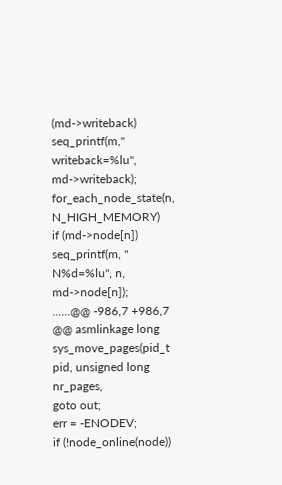(md->writeback)
seq_printf(m," writeback=%lu", md->writeback);
for_each_node_state(n, N_HIGH_MEMORY)
if (md->node[n])
seq_printf(m, " N%d=%lu", n, md->node[n]);
......@@ -986,7 +986,7 @@ asmlinkage long sys_move_pages(pid_t pid, unsigned long nr_pages,
goto out;
err = -ENODEV;
if (!node_online(node))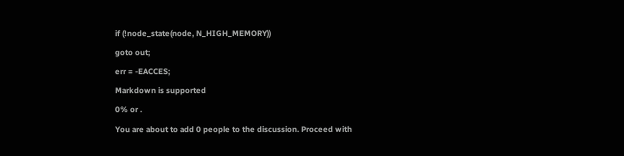if (!node_state(node, N_HIGH_MEMORY))
goto out;
err = -EACCES;
Markdown is supported
0% or .
You are about to add 0 people to the discussion. Proceed with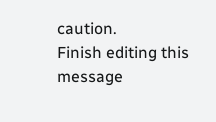caution.
Finish editing this message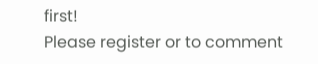first!
Please register or to comment